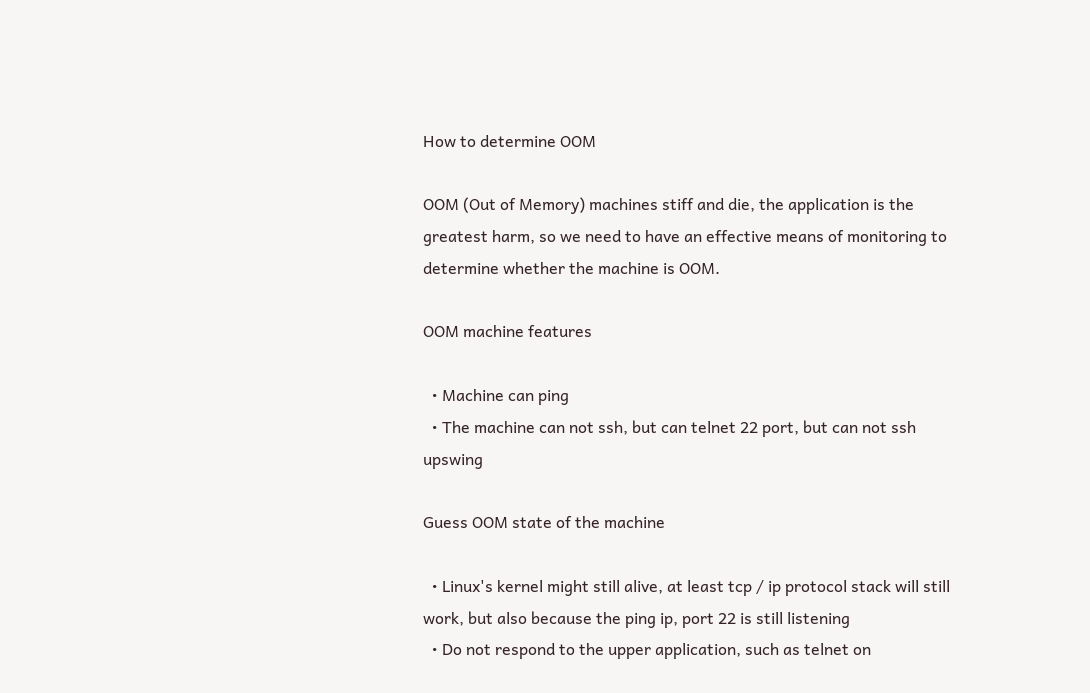How to determine OOM

OOM (Out of Memory) machines stiff and die, the application is the greatest harm, so we need to have an effective means of monitoring to determine whether the machine is OOM.

OOM machine features

  • Machine can ping
  • The machine can not ssh, but can telnet 22 port, but can not ssh upswing

Guess OOM state of the machine

  • Linux's kernel might still alive, at least tcp / ip protocol stack will still work, but also because the ping ip, port 22 is still listening
  • Do not respond to the upper application, such as telnet on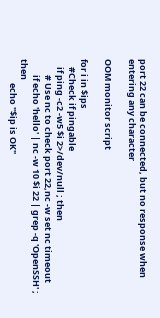port 22 can be connected, but no response when entering any character

OOM monitor script

for i in $ips
    #Check if pingable
    if ping -c2 -w5 $i 2>/dev/null ; then
        # Use nc to check port 22,nc -w set nc timeout
        if echo 'hello' | nc -w 10 $i 22 | grep -q 'OpenSSH' ; then
            echo "$ip is OK"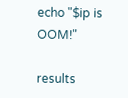echo "$ip is OOM!"

results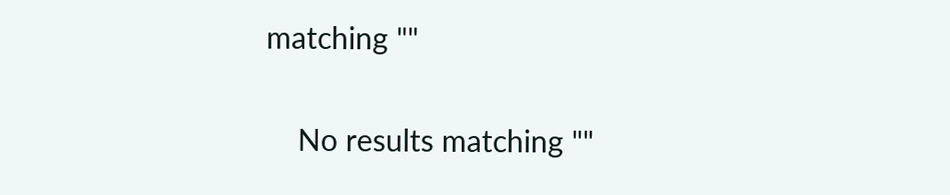matching ""

    No results matching ""